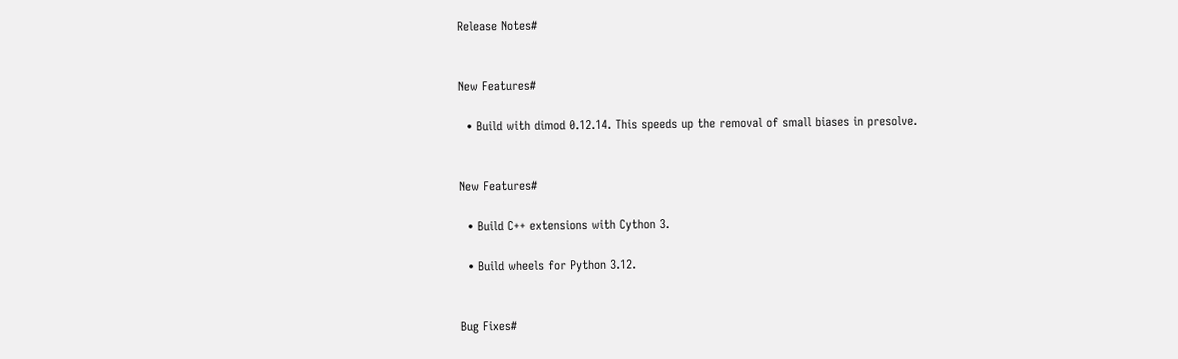Release Notes#


New Features#

  • Build with dimod 0.12.14. This speeds up the removal of small biases in presolve.


New Features#

  • Build C++ extensions with Cython 3.

  • Build wheels for Python 3.12.


Bug Fixes#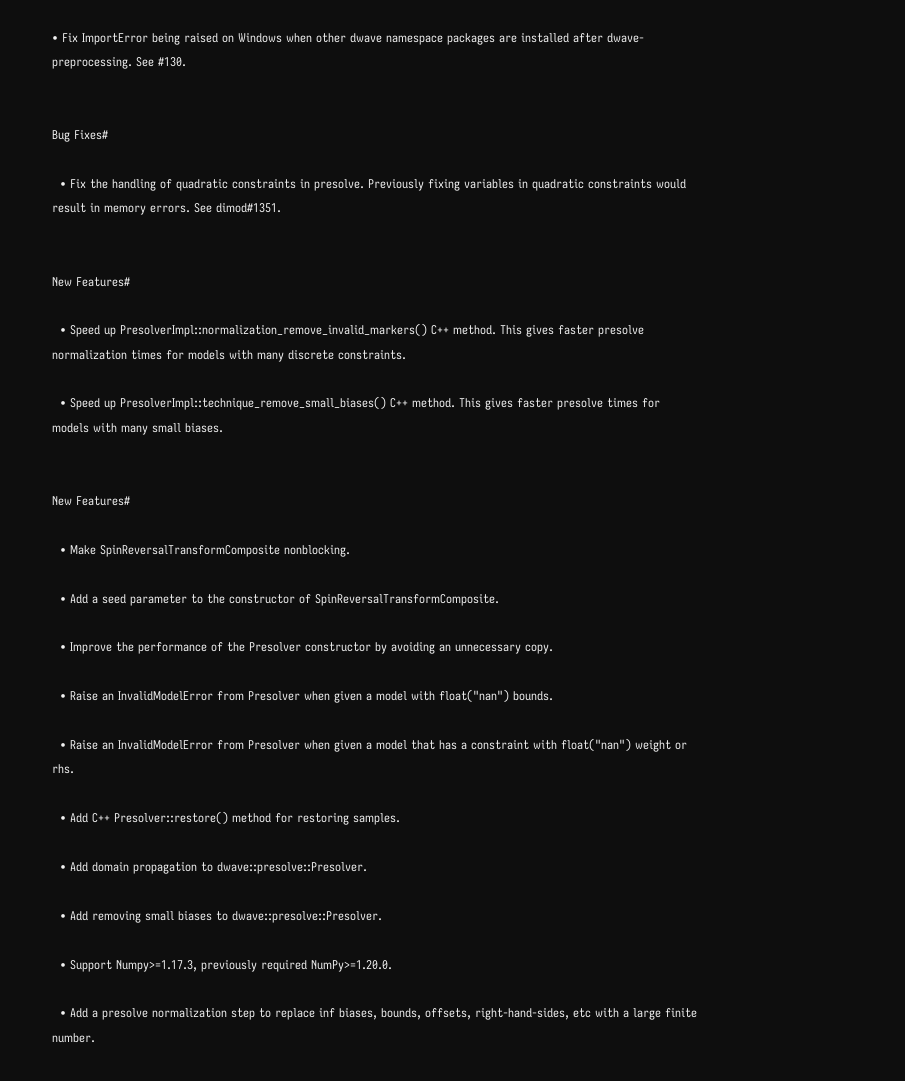• Fix ImportError being raised on Windows when other dwave namespace packages are installed after dwave-preprocessing. See #130.


Bug Fixes#

  • Fix the handling of quadratic constraints in presolve. Previously fixing variables in quadratic constraints would result in memory errors. See dimod#1351.


New Features#

  • Speed up PresolverImpl::normalization_remove_invalid_markers() C++ method. This gives faster presolve normalization times for models with many discrete constraints.

  • Speed up PresolverImpl::technique_remove_small_biases() C++ method. This gives faster presolve times for models with many small biases.


New Features#

  • Make SpinReversalTransformComposite nonblocking.

  • Add a seed parameter to the constructor of SpinReversalTransformComposite.

  • Improve the performance of the Presolver constructor by avoiding an unnecessary copy.

  • Raise an InvalidModelError from Presolver when given a model with float("nan") bounds.

  • Raise an InvalidModelError from Presolver when given a model that has a constraint with float("nan") weight or rhs.

  • Add C++ Presolver::restore() method for restoring samples.

  • Add domain propagation to dwave::presolve::Presolver.

  • Add removing small biases to dwave::presolve::Presolver.

  • Support Numpy>=1.17.3, previously required NumPy>=1.20.0.

  • Add a presolve normalization step to replace inf biases, bounds, offsets, right-hand-sides, etc with a large finite number.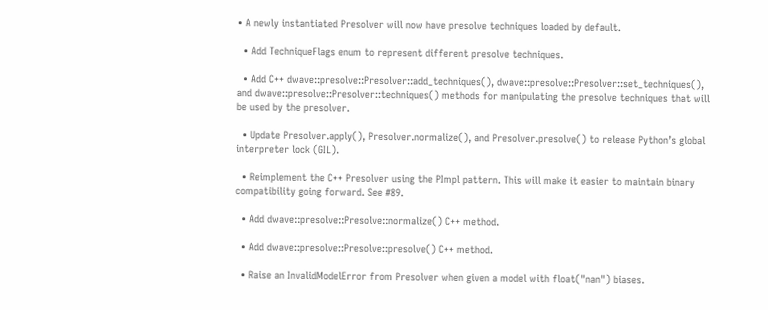• A newly instantiated Presolver will now have presolve techniques loaded by default.

  • Add TechniqueFlags enum to represent different presolve techniques.

  • Add C++ dwave::presolve::Presolver::add_techniques(), dwave::presolve::Presolver::set_techniques(), and dwave::presolve::Presolver::techniques() methods for manipulating the presolve techniques that will be used by the presolver.

  • Update Presolver.apply(), Presolver.normalize(), and Presolver.presolve() to release Python’s global interpreter lock (GIL).

  • Reimplement the C++ Presolver using the PImpl pattern. This will make it easier to maintain binary compatibility going forward. See #89.

  • Add dwave::presolve::Presolve::normalize() C++ method.

  • Add dwave::presolve::Presolve::presolve() C++ method.

  • Raise an InvalidModelError from Presolver when given a model with float("nan") biases.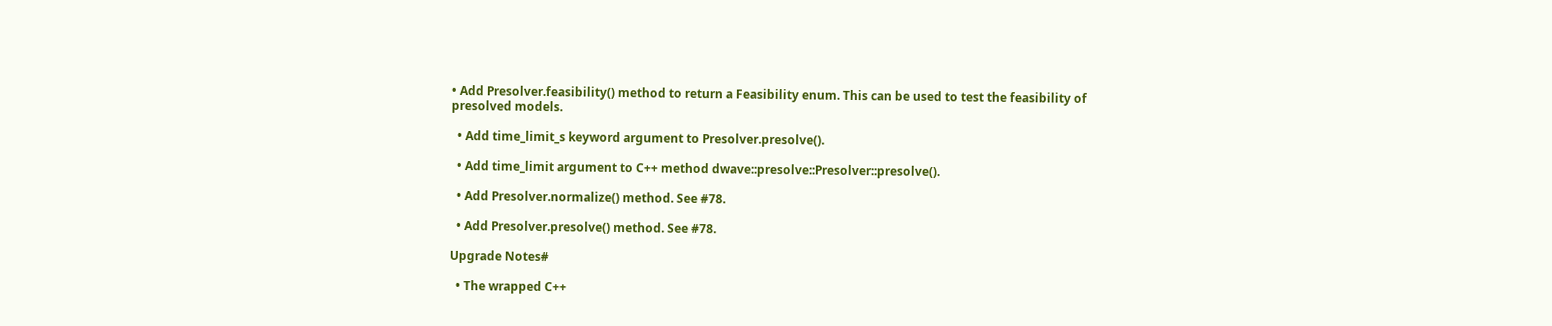• Add Presolver.feasibility() method to return a Feasibility enum. This can be used to test the feasibility of presolved models.

  • Add time_limit_s keyword argument to Presolver.presolve().

  • Add time_limit argument to C++ method dwave::presolve::Presolver::presolve().

  • Add Presolver.normalize() method. See #78.

  • Add Presolver.presolve() method. See #78.

Upgrade Notes#

  • The wrapped C++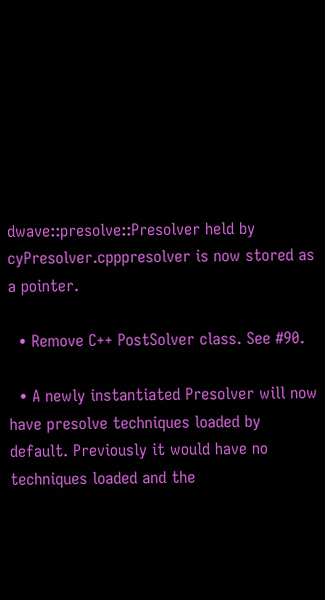dwave::presolve::Presolver held by cyPresolver.cpppresolver is now stored as a pointer.

  • Remove C++ PostSolver class. See #90.

  • A newly instantiated Presolver will now have presolve techniques loaded by default. Previously it would have no techniques loaded and the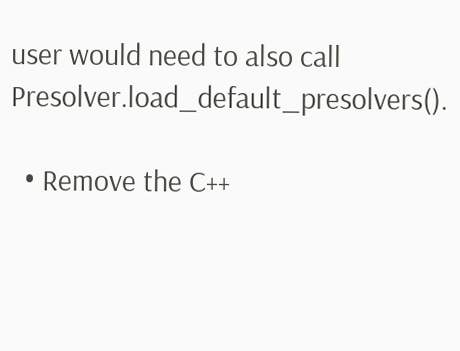user would need to also call Presolver.load_default_presolvers().

  • Remove the C++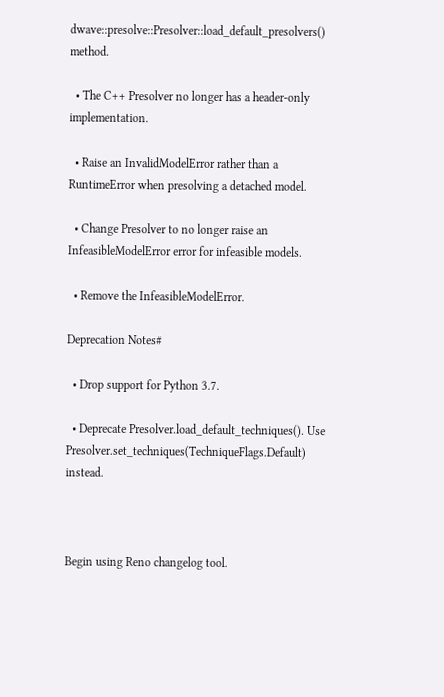dwave::presolve::Presolver::load_default_presolvers() method.

  • The C++ Presolver no longer has a header-only implementation.

  • Raise an InvalidModelError rather than a RuntimeError when presolving a detached model.

  • Change Presolver to no longer raise an InfeasibleModelError error for infeasible models.

  • Remove the InfeasibleModelError.

Deprecation Notes#

  • Drop support for Python 3.7.

  • Deprecate Presolver.load_default_techniques(). Use Presolver.set_techniques(TechniqueFlags.Default) instead.



Begin using Reno changelog tool.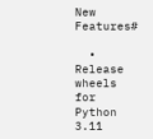New Features#

  • Release wheels for Python 3.11